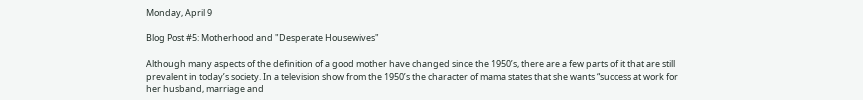Monday, April 9

Blog Post #5: Motherhood and "Desperate Housewives"

Although many aspects of the definition of a good mother have changed since the 1950’s, there are a few parts of it that are still prevalent in today’s society. In a television show from the 1950’s the character of mama states that she wants “success at work for her husband, marriage and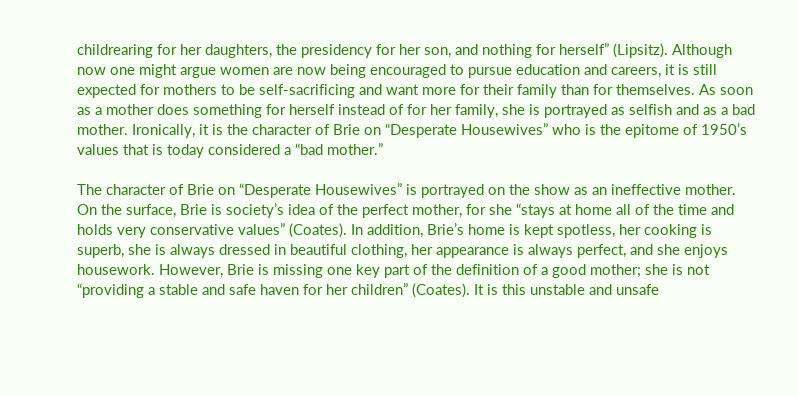childrearing for her daughters, the presidency for her son, and nothing for herself” (Lipsitz). Although now one might argue women are now being encouraged to pursue education and careers, it is still expected for mothers to be self-sacrificing and want more for their family than for themselves. As soon as a mother does something for herself instead of for her family, she is portrayed as selfish and as a bad mother. Ironically, it is the character of Brie on “Desperate Housewives” who is the epitome of 1950’s values that is today considered a “bad mother.”

The character of Brie on “Desperate Housewives” is portrayed on the show as an ineffective mother. On the surface, Brie is society’s idea of the perfect mother, for she “stays at home all of the time and holds very conservative values” (Coates). In addition, Brie’s home is kept spotless, her cooking is superb, she is always dressed in beautiful clothing, her appearance is always perfect, and she enjoys housework. However, Brie is missing one key part of the definition of a good mother; she is not “providing a stable and safe haven for her children” (Coates). It is this unstable and unsafe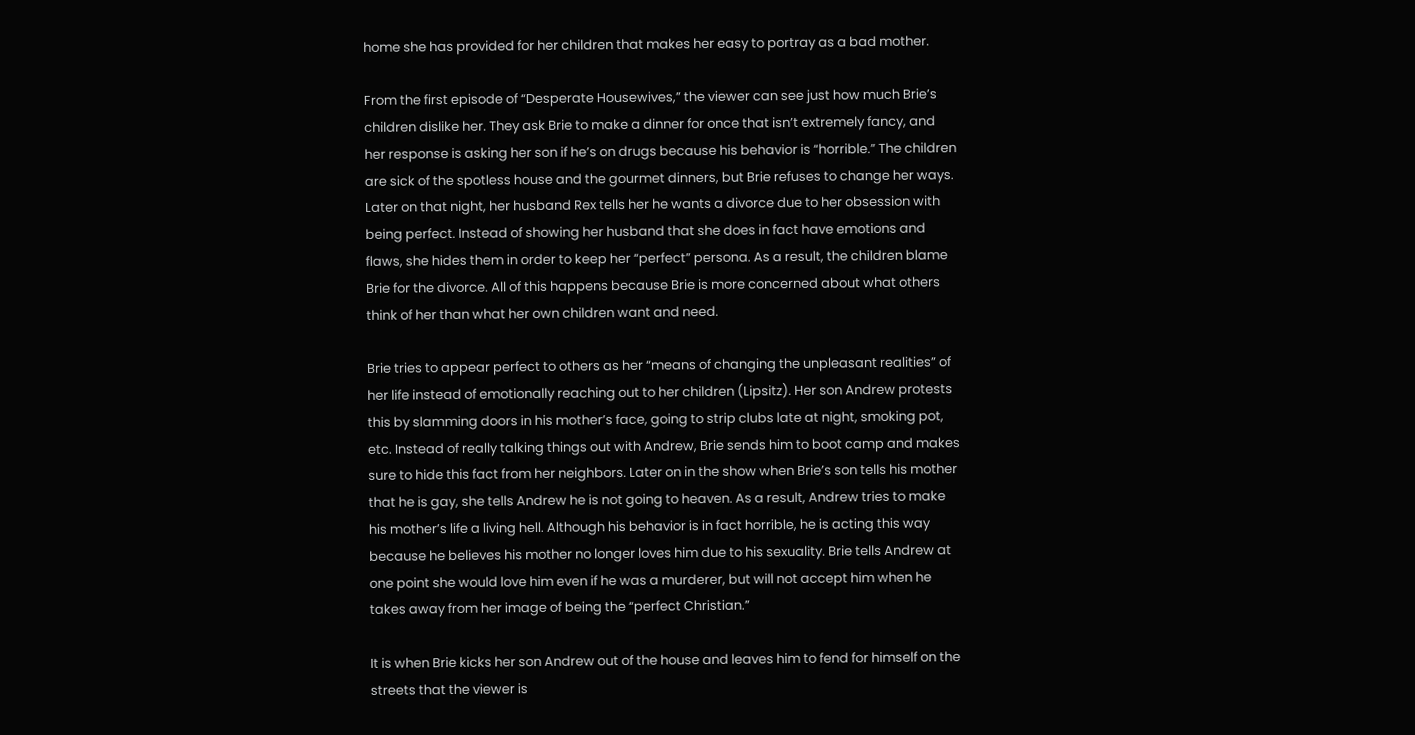home she has provided for her children that makes her easy to portray as a bad mother.

From the first episode of “Desperate Housewives,” the viewer can see just how much Brie’s children dislike her. They ask Brie to make a dinner for once that isn’t extremely fancy, and her response is asking her son if he’s on drugs because his behavior is “horrible.” The children are sick of the spotless house and the gourmet dinners, but Brie refuses to change her ways. Later on that night, her husband Rex tells her he wants a divorce due to her obsession with being perfect. Instead of showing her husband that she does in fact have emotions and flaws, she hides them in order to keep her “perfect” persona. As a result, the children blame Brie for the divorce. All of this happens because Brie is more concerned about what others think of her than what her own children want and need.

Brie tries to appear perfect to others as her “means of changing the unpleasant realities” of her life instead of emotionally reaching out to her children (Lipsitz). Her son Andrew protests this by slamming doors in his mother’s face, going to strip clubs late at night, smoking pot, etc. Instead of really talking things out with Andrew, Brie sends him to boot camp and makes sure to hide this fact from her neighbors. Later on in the show when Brie’s son tells his mother that he is gay, she tells Andrew he is not going to heaven. As a result, Andrew tries to make his mother’s life a living hell. Although his behavior is in fact horrible, he is acting this way because he believes his mother no longer loves him due to his sexuality. Brie tells Andrew at one point she would love him even if he was a murderer, but will not accept him when he takes away from her image of being the “perfect Christian.”

It is when Brie kicks her son Andrew out of the house and leaves him to fend for himself on the streets that the viewer is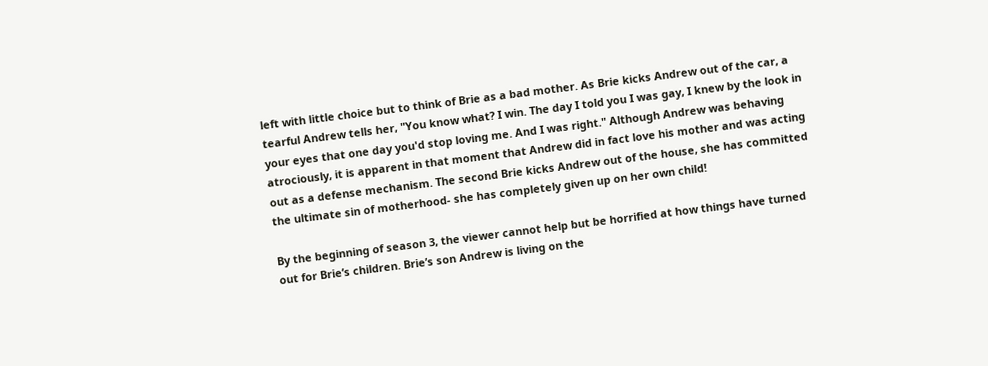left with little choice but to think of Brie as a bad mother. As Brie kicks Andrew out of the car, a tearful Andrew tells her, "You know what? I win. The day I told you I was gay, I knew by the look in your eyes that one day you'd stop loving me. And I was right." Although Andrew was behaving atrociously, it is apparent in that moment that Andrew did in fact love his mother and was acting out as a defense mechanism. The second Brie kicks Andrew out of the house, she has committed the ultimate sin of motherhood- she has completely given up on her own child!

By the beginning of season 3, the viewer cannot help but be horrified at how things have turned out for Brie’s children. Brie’s son Andrew is living on the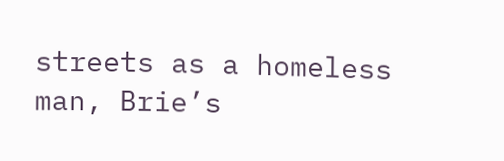streets as a homeless man, Brie’s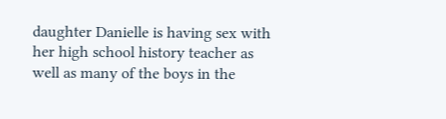daughter Danielle is having sex with her high school history teacher as well as many of the boys in the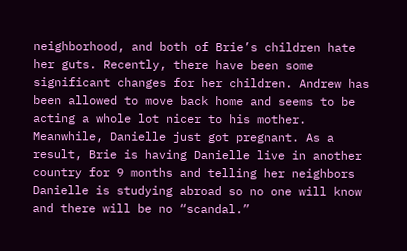neighborhood, and both of Brie’s children hate her guts. Recently, there have been some significant changes for her children. Andrew has been allowed to move back home and seems to be acting a whole lot nicer to his mother. Meanwhile, Danielle just got pregnant. As a result, Brie is having Danielle live in another country for 9 months and telling her neighbors Danielle is studying abroad so no one will know and there will be no “scandal.”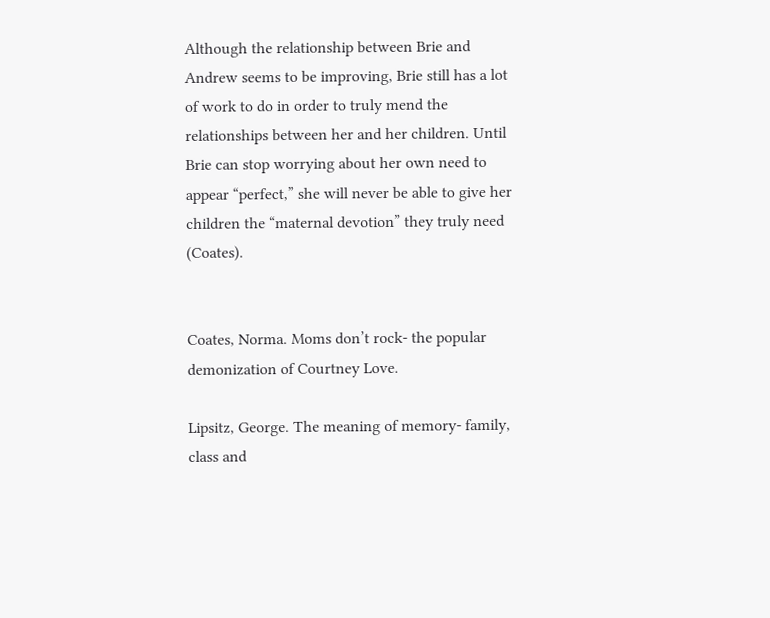Although the relationship between Brie and Andrew seems to be improving, Brie still has a lot of work to do in order to truly mend the relationships between her and her children. Until Brie can stop worrying about her own need to appear “perfect,” she will never be able to give her children the “maternal devotion” they truly need (Coates).


Coates, Norma. Moms don’t rock- the popular demonization of Courtney Love.

Lipsitz, George. The meaning of memory- family, class and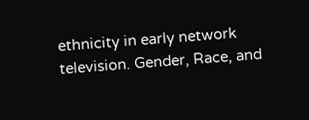ethnicity in early network television. Gender, Race, and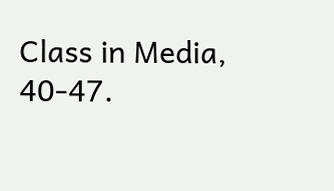Class in Media, 40-47.